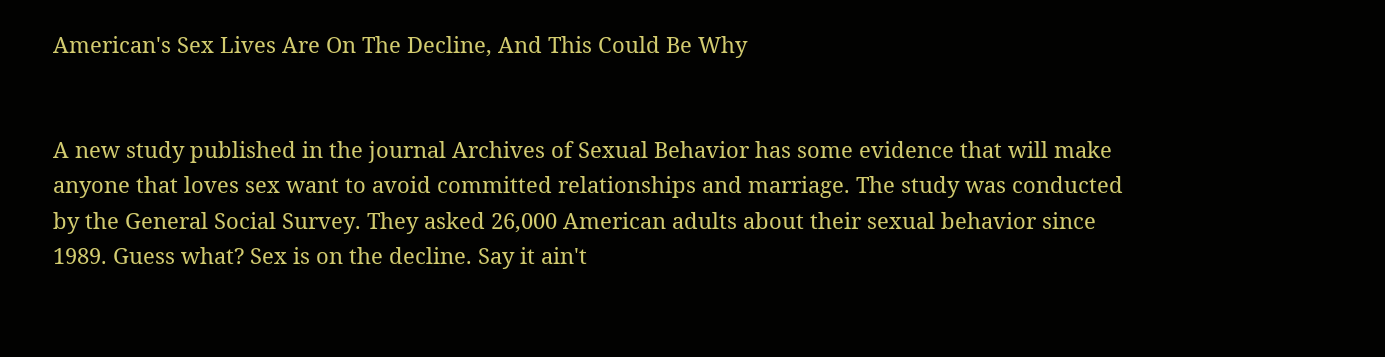American's Sex Lives Are On The Decline, And This Could Be Why


A new study published in the journal Archives of Sexual Behavior has some evidence that will make anyone that loves sex want to avoid committed relationships and marriage. The study was conducted by the General Social Survey. They asked 26,000 American adults about their sexual behavior since 1989. Guess what? Sex is on the decline. Say it ain't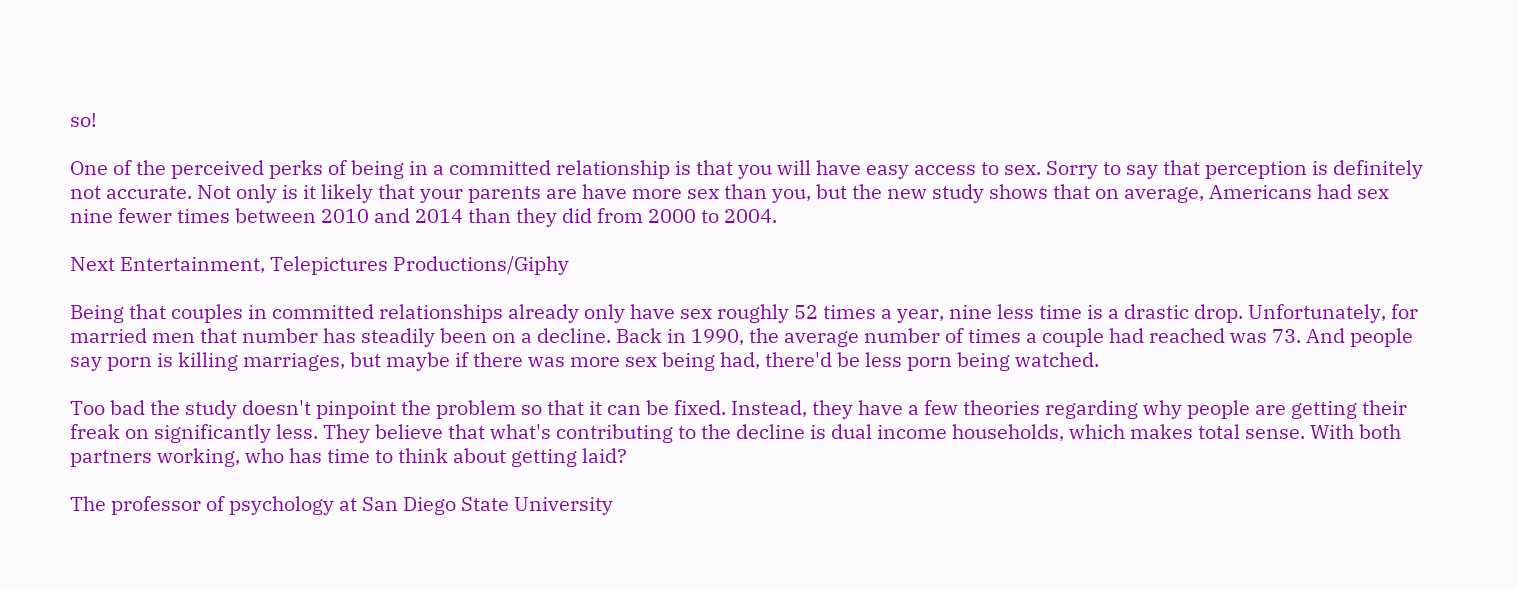so!

One of the perceived perks of being in a committed relationship is that you will have easy access to sex. Sorry to say that perception is definitely not accurate. Not only is it likely that your parents are have more sex than you, but the new study shows that on average, Americans had sex nine fewer times between 2010 and 2014 than they did from 2000 to 2004.

Next Entertainment, Telepictures Productions/Giphy

Being that couples in committed relationships already only have sex roughly 52 times a year, nine less time is a drastic drop. Unfortunately, for married men that number has steadily been on a decline. Back in 1990, the average number of times a couple had reached was 73. And people say porn is killing marriages, but maybe if there was more sex being had, there'd be less porn being watched.

Too bad the study doesn't pinpoint the problem so that it can be fixed. Instead, they have a few theories regarding why people are getting their freak on significantly less. They believe that what's contributing to the decline is dual income households, which makes total sense. With both partners working, who has time to think about getting laid?

The professor of psychology at San Diego State University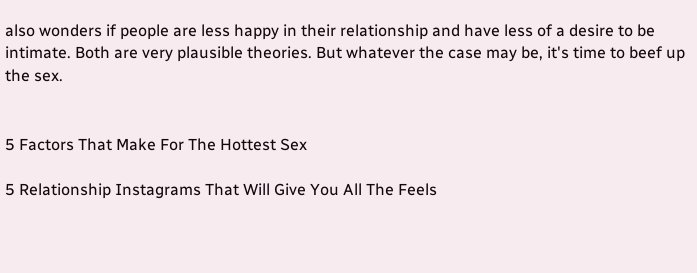also wonders if people are less happy in their relationship and have less of a desire to be intimate. Both are very plausible theories. But whatever the case may be, it's time to beef up the sex.


5 Factors That Make For The Hottest Sex

5 Relationship Instagrams That Will Give You All The Feels